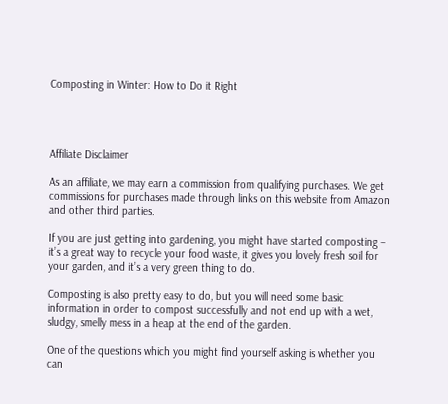Composting in Winter: How to Do it Right




Affiliate Disclaimer

As an affiliate, we may earn a commission from qualifying purchases. We get commissions for purchases made through links on this website from Amazon and other third parties.

If you are just getting into gardening, you might have started composting – it’s a great way to recycle your food waste, it gives you lovely fresh soil for your garden, and it’s a very green thing to do.

Composting is also pretty easy to do, but you will need some basic information in order to compost successfully and not end up with a wet, sludgy, smelly mess in a heap at the end of the garden.

One of the questions which you might find yourself asking is whether you can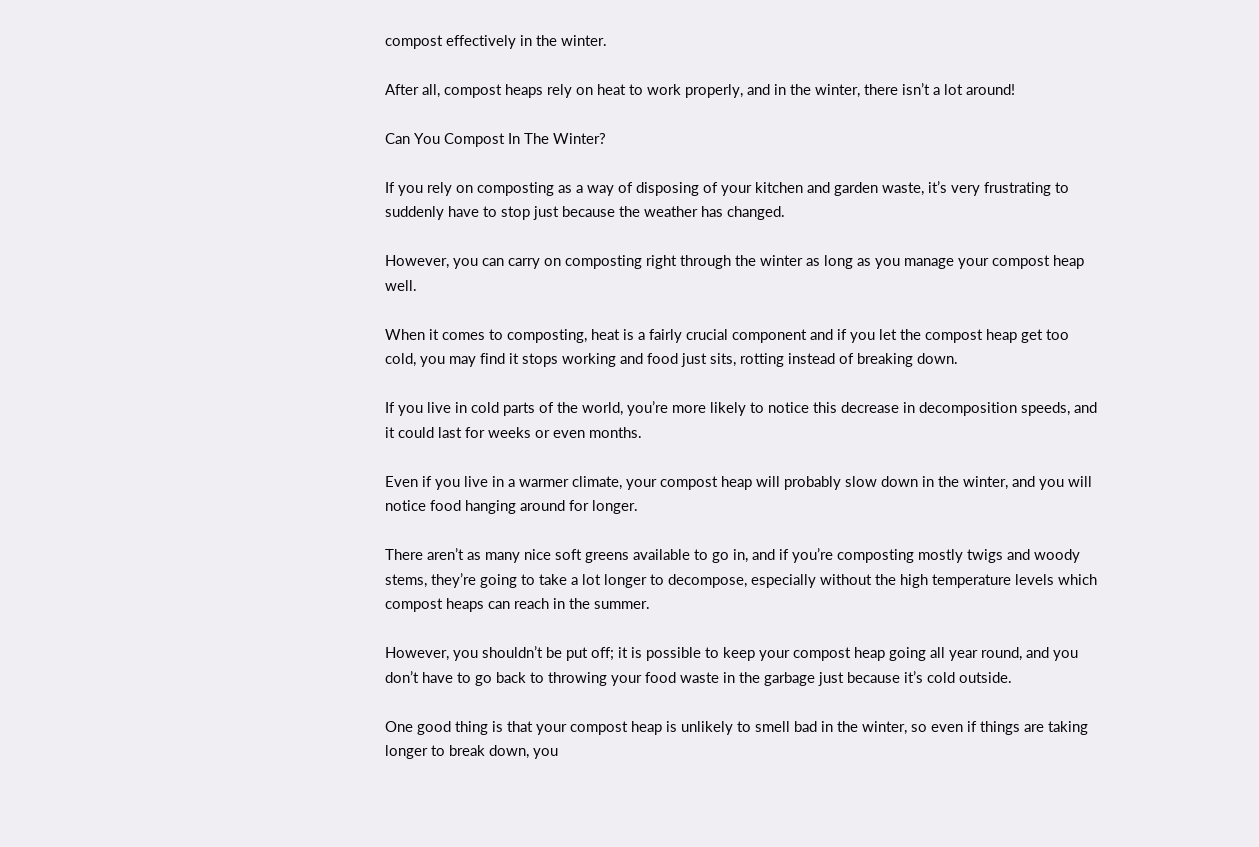compost effectively in the winter.

After all, compost heaps rely on heat to work properly, and in the winter, there isn’t a lot around!

Can You Compost In The Winter?

If you rely on composting as a way of disposing of your kitchen and garden waste, it’s very frustrating to suddenly have to stop just because the weather has changed.

However, you can carry on composting right through the winter as long as you manage your compost heap well.

When it comes to composting, heat is a fairly crucial component and if you let the compost heap get too cold, you may find it stops working and food just sits, rotting instead of breaking down.

If you live in cold parts of the world, you’re more likely to notice this decrease in decomposition speeds, and it could last for weeks or even months.

Even if you live in a warmer climate, your compost heap will probably slow down in the winter, and you will notice food hanging around for longer.

There aren’t as many nice soft greens available to go in, and if you’re composting mostly twigs and woody stems, they’re going to take a lot longer to decompose, especially without the high temperature levels which compost heaps can reach in the summer.

However, you shouldn’t be put off; it is possible to keep your compost heap going all year round, and you don’t have to go back to throwing your food waste in the garbage just because it’s cold outside.

One good thing is that your compost heap is unlikely to smell bad in the winter, so even if things are taking longer to break down, you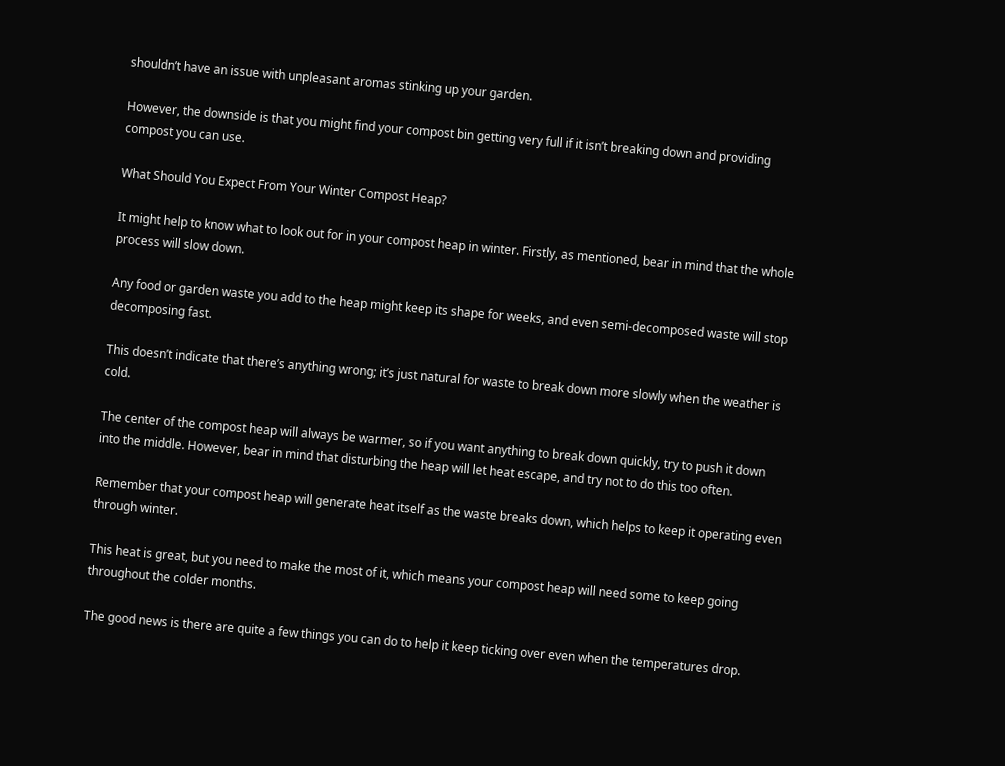shouldn’t have an issue with unpleasant aromas stinking up your garden.

However, the downside is that you might find your compost bin getting very full if it isn’t breaking down and providing compost you can use.

What Should You Expect From Your Winter Compost Heap?

It might help to know what to look out for in your compost heap in winter. Firstly, as mentioned, bear in mind that the whole process will slow down.

Any food or garden waste you add to the heap might keep its shape for weeks, and even semi-decomposed waste will stop decomposing fast.

This doesn’t indicate that there’s anything wrong; it’s just natural for waste to break down more slowly when the weather is cold.

The center of the compost heap will always be warmer, so if you want anything to break down quickly, try to push it down into the middle. However, bear in mind that disturbing the heap will let heat escape, and try not to do this too often.

Remember that your compost heap will generate heat itself as the waste breaks down, which helps to keep it operating even through winter.

This heat is great, but you need to make the most of it, which means your compost heap will need some to keep going throughout the colder months.

The good news is there are quite a few things you can do to help it keep ticking over even when the temperatures drop.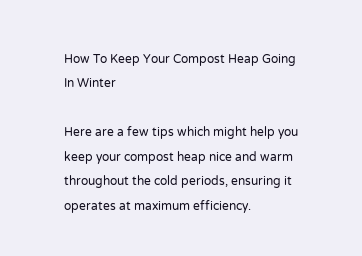How To Keep Your Compost Heap Going In Winter

Here are a few tips which might help you keep your compost heap nice and warm throughout the cold periods, ensuring it operates at maximum efficiency.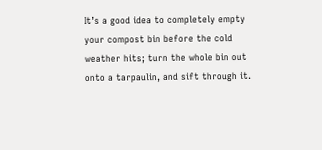It’s a good idea to completely empty your compost bin before the cold weather hits; turn the whole bin out onto a tarpaulin, and sift through it.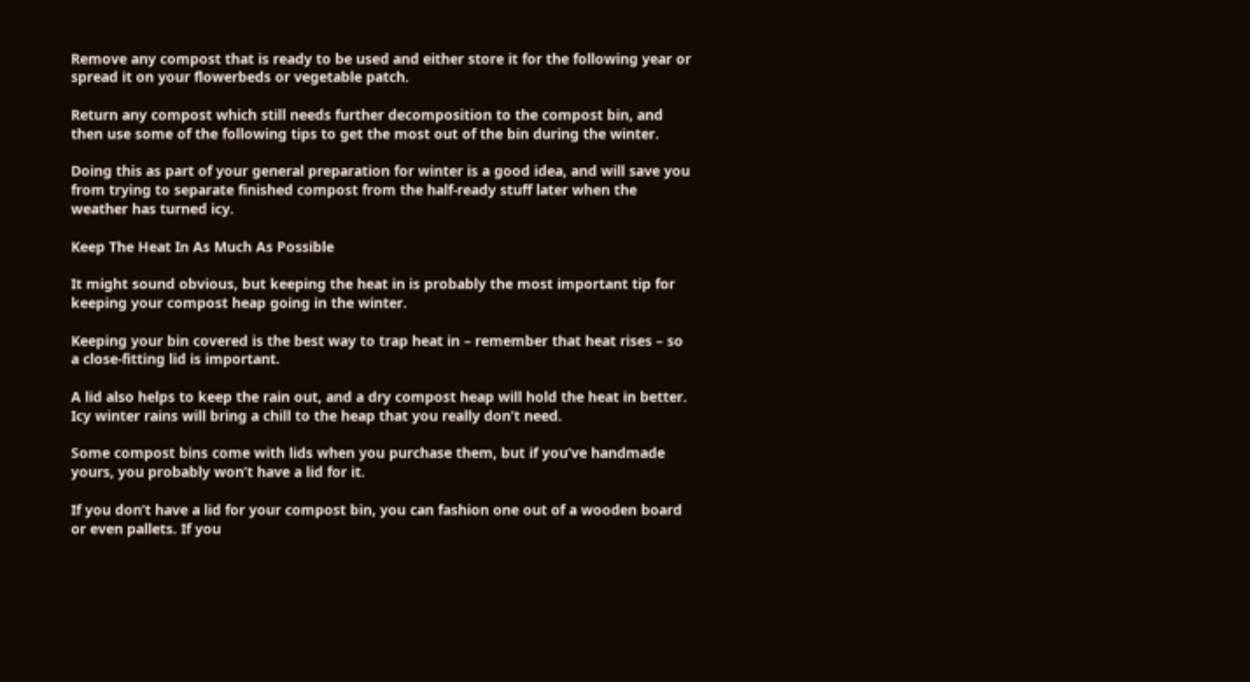Remove any compost that is ready to be used and either store it for the following year or spread it on your flowerbeds or vegetable patch.

Return any compost which still needs further decomposition to the compost bin, and then use some of the following tips to get the most out of the bin during the winter.

Doing this as part of your general preparation for winter is a good idea, and will save you from trying to separate finished compost from the half-ready stuff later when the weather has turned icy.

Keep The Heat In As Much As Possible

It might sound obvious, but keeping the heat in is probably the most important tip for keeping your compost heap going in the winter.

Keeping your bin covered is the best way to trap heat in – remember that heat rises – so a close-fitting lid is important.

A lid also helps to keep the rain out, and a dry compost heap will hold the heat in better. Icy winter rains will bring a chill to the heap that you really don’t need.

Some compost bins come with lids when you purchase them, but if you’ve handmade yours, you probably won’t have a lid for it.

If you don’t have a lid for your compost bin, you can fashion one out of a wooden board or even pallets. If you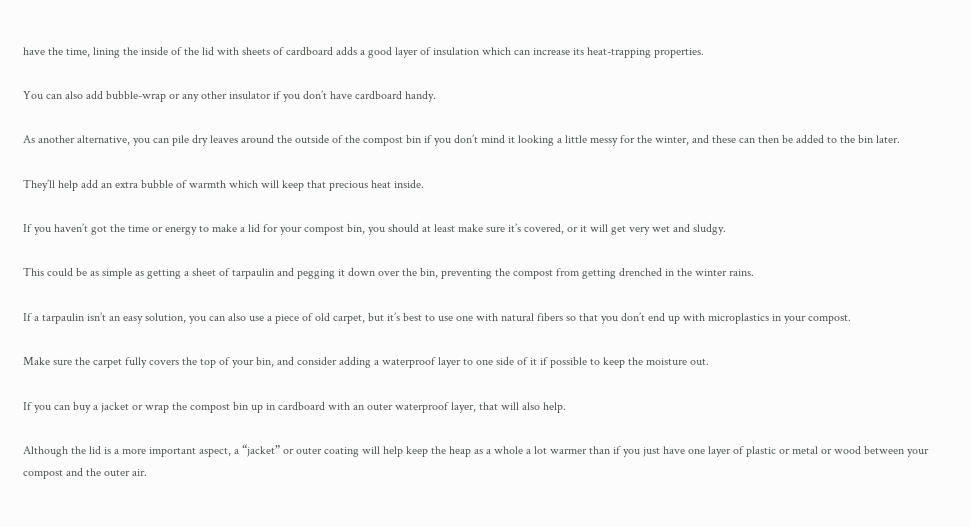have the time, lining the inside of the lid with sheets of cardboard adds a good layer of insulation which can increase its heat-trapping properties.

You can also add bubble-wrap or any other insulator if you don’t have cardboard handy.

As another alternative, you can pile dry leaves around the outside of the compost bin if you don’t mind it looking a little messy for the winter, and these can then be added to the bin later.

They’ll help add an extra bubble of warmth which will keep that precious heat inside.

If you haven’t got the time or energy to make a lid for your compost bin, you should at least make sure it’s covered, or it will get very wet and sludgy.

This could be as simple as getting a sheet of tarpaulin and pegging it down over the bin, preventing the compost from getting drenched in the winter rains.

If a tarpaulin isn’t an easy solution, you can also use a piece of old carpet, but it’s best to use one with natural fibers so that you don’t end up with microplastics in your compost.

Make sure the carpet fully covers the top of your bin, and consider adding a waterproof layer to one side of it if possible to keep the moisture out.

If you can buy a jacket or wrap the compost bin up in cardboard with an outer waterproof layer, that will also help.

Although the lid is a more important aspect, a “jacket” or outer coating will help keep the heap as a whole a lot warmer than if you just have one layer of plastic or metal or wood between your compost and the outer air.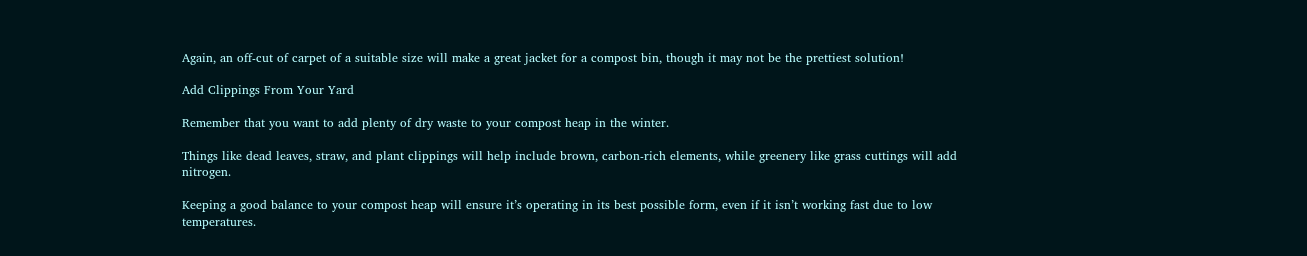Again, an off-cut of carpet of a suitable size will make a great jacket for a compost bin, though it may not be the prettiest solution!

Add Clippings From Your Yard

Remember that you want to add plenty of dry waste to your compost heap in the winter.

Things like dead leaves, straw, and plant clippings will help include brown, carbon-rich elements, while greenery like grass cuttings will add nitrogen.

Keeping a good balance to your compost heap will ensure it’s operating in its best possible form, even if it isn’t working fast due to low temperatures.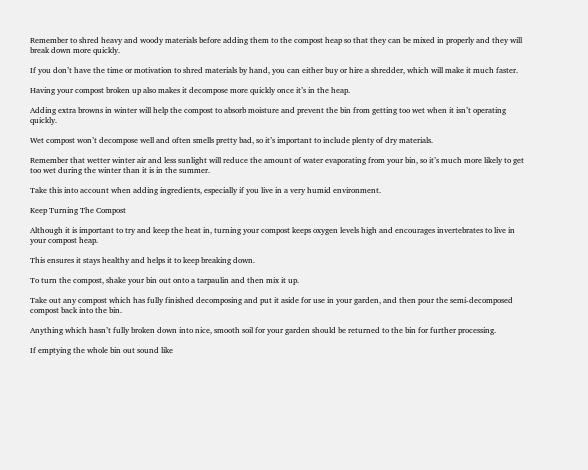Remember to shred heavy and woody materials before adding them to the compost heap so that they can be mixed in properly and they will break down more quickly.

If you don’t have the time or motivation to shred materials by hand, you can either buy or hire a shredder, which will make it much faster.

Having your compost broken up also makes it decompose more quickly once it’s in the heap.

Adding extra browns in winter will help the compost to absorb moisture and prevent the bin from getting too wet when it isn’t operating quickly.

Wet compost won’t decompose well and often smells pretty bad, so it’s important to include plenty of dry materials.

Remember that wetter winter air and less sunlight will reduce the amount of water evaporating from your bin, so it’s much more likely to get too wet during the winter than it is in the summer.

Take this into account when adding ingredients, especially if you live in a very humid environment.

Keep Turning The Compost

Although it is important to try and keep the heat in, turning your compost keeps oxygen levels high and encourages invertebrates to live in your compost heap.

This ensures it stays healthy and helps it to keep breaking down.

To turn the compost, shake your bin out onto a tarpaulin and then mix it up.

Take out any compost which has fully finished decomposing and put it aside for use in your garden, and then pour the semi-decomposed compost back into the bin.

Anything which hasn’t fully broken down into nice, smooth soil for your garden should be returned to the bin for further processing.

If emptying the whole bin out sound like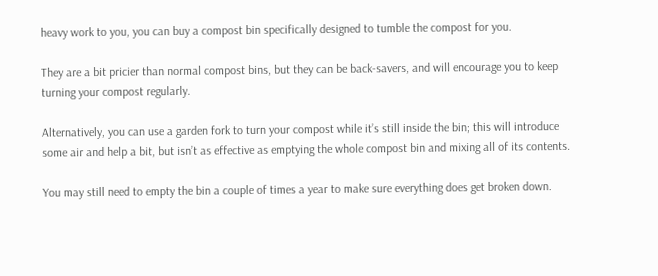heavy work to you, you can buy a compost bin specifically designed to tumble the compost for you.

They are a bit pricier than normal compost bins, but they can be back-savers, and will encourage you to keep turning your compost regularly.

Alternatively, you can use a garden fork to turn your compost while it’s still inside the bin; this will introduce some air and help a bit, but isn’t as effective as emptying the whole compost bin and mixing all of its contents.

You may still need to empty the bin a couple of times a year to make sure everything does get broken down.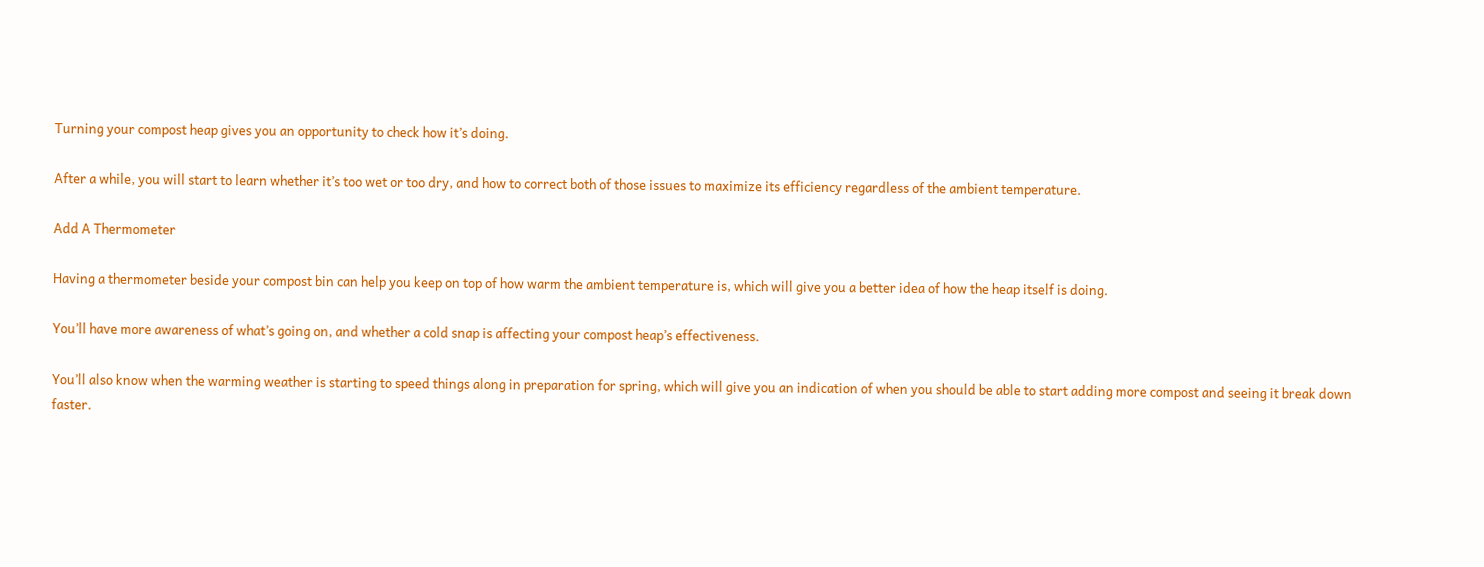Turning your compost heap gives you an opportunity to check how it’s doing.

After a while, you will start to learn whether it’s too wet or too dry, and how to correct both of those issues to maximize its efficiency regardless of the ambient temperature.

Add A Thermometer

Having a thermometer beside your compost bin can help you keep on top of how warm the ambient temperature is, which will give you a better idea of how the heap itself is doing.

You’ll have more awareness of what’s going on, and whether a cold snap is affecting your compost heap’s effectiveness.

You’ll also know when the warming weather is starting to speed things along in preparation for spring, which will give you an indication of when you should be able to start adding more compost and seeing it break down faster.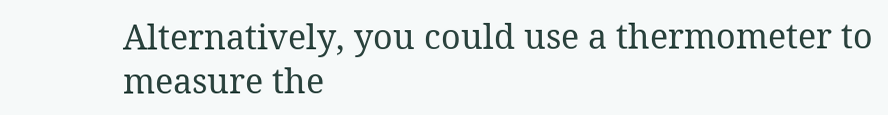Alternatively, you could use a thermometer to measure the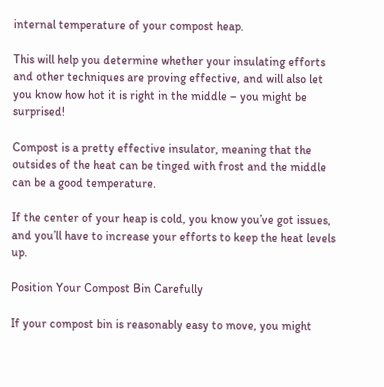internal temperature of your compost heap.

This will help you determine whether your insulating efforts and other techniques are proving effective, and will also let you know how hot it is right in the middle – you might be surprised!

Compost is a pretty effective insulator, meaning that the outsides of the heat can be tinged with frost and the middle can be a good temperature.

If the center of your heap is cold, you know you’ve got issues, and you’ll have to increase your efforts to keep the heat levels up.

Position Your Compost Bin Carefully

If your compost bin is reasonably easy to move, you might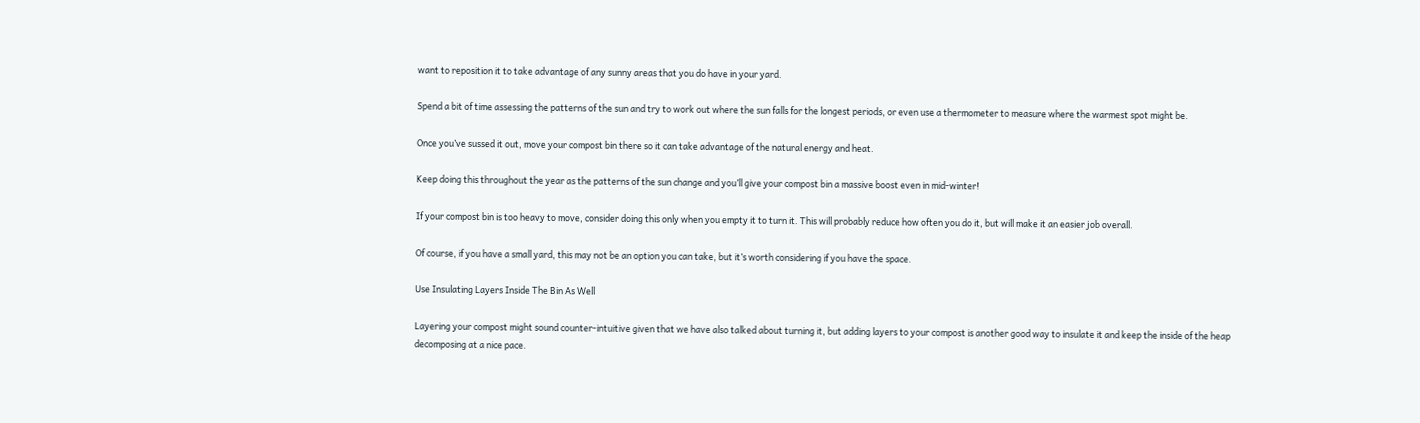want to reposition it to take advantage of any sunny areas that you do have in your yard.

Spend a bit of time assessing the patterns of the sun and try to work out where the sun falls for the longest periods, or even use a thermometer to measure where the warmest spot might be.

Once you’ve sussed it out, move your compost bin there so it can take advantage of the natural energy and heat.

Keep doing this throughout the year as the patterns of the sun change and you’ll give your compost bin a massive boost even in mid-winter!

If your compost bin is too heavy to move, consider doing this only when you empty it to turn it. This will probably reduce how often you do it, but will make it an easier job overall.

Of course, if you have a small yard, this may not be an option you can take, but it’s worth considering if you have the space.

Use Insulating Layers Inside The Bin As Well

Layering your compost might sound counter-intuitive given that we have also talked about turning it, but adding layers to your compost is another good way to insulate it and keep the inside of the heap decomposing at a nice pace.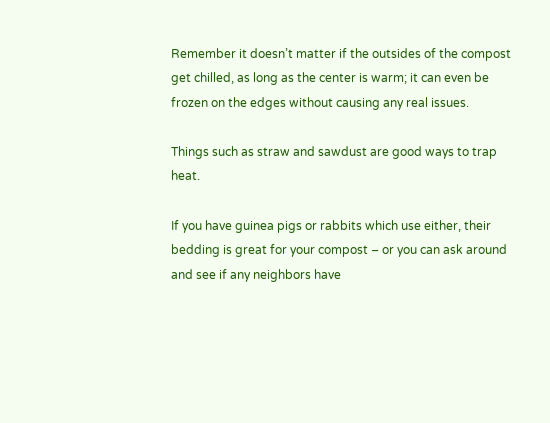Remember it doesn’t matter if the outsides of the compost get chilled, as long as the center is warm; it can even be frozen on the edges without causing any real issues.

Things such as straw and sawdust are good ways to trap heat.

If you have guinea pigs or rabbits which use either, their bedding is great for your compost – or you can ask around and see if any neighbors have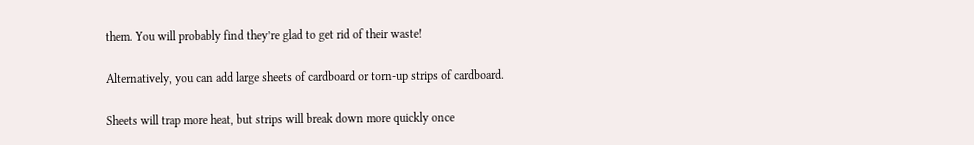them. You will probably find they’re glad to get rid of their waste!

Alternatively, you can add large sheets of cardboard or torn-up strips of cardboard.

Sheets will trap more heat, but strips will break down more quickly once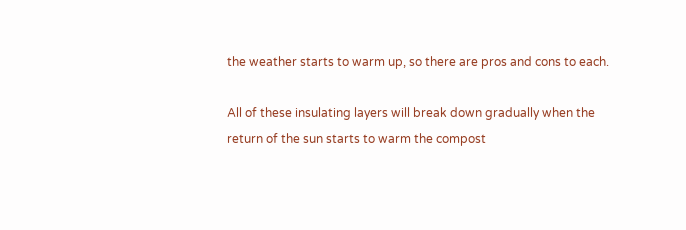the weather starts to warm up, so there are pros and cons to each.

All of these insulating layers will break down gradually when the return of the sun starts to warm the compost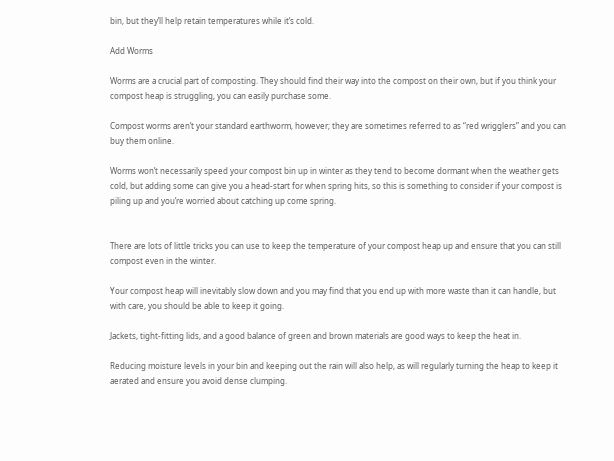bin, but they’ll help retain temperatures while it’s cold.

Add Worms

Worms are a crucial part of composting. They should find their way into the compost on their own, but if you think your compost heap is struggling, you can easily purchase some.

Compost worms aren’t your standard earthworm, however; they are sometimes referred to as “red wrigglers” and you can buy them online.

Worms won’t necessarily speed your compost bin up in winter as they tend to become dormant when the weather gets cold, but adding some can give you a head-start for when spring hits, so this is something to consider if your compost is piling up and you’re worried about catching up come spring.


There are lots of little tricks you can use to keep the temperature of your compost heap up and ensure that you can still compost even in the winter.

Your compost heap will inevitably slow down and you may find that you end up with more waste than it can handle, but with care, you should be able to keep it going.

Jackets, tight-fitting lids, and a good balance of green and brown materials are good ways to keep the heat in.

Reducing moisture levels in your bin and keeping out the rain will also help, as will regularly turning the heap to keep it aerated and ensure you avoid dense clumping.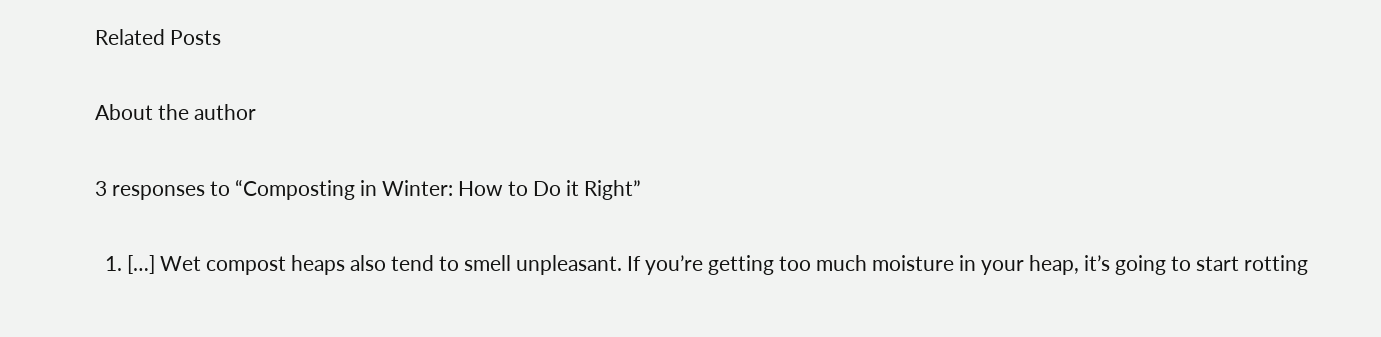Related Posts

About the author

3 responses to “Composting in Winter: How to Do it Right”

  1. […] Wet compost heaps also tend to smell unpleasant. If you’re getting too much moisture in your heap, it’s going to start rotting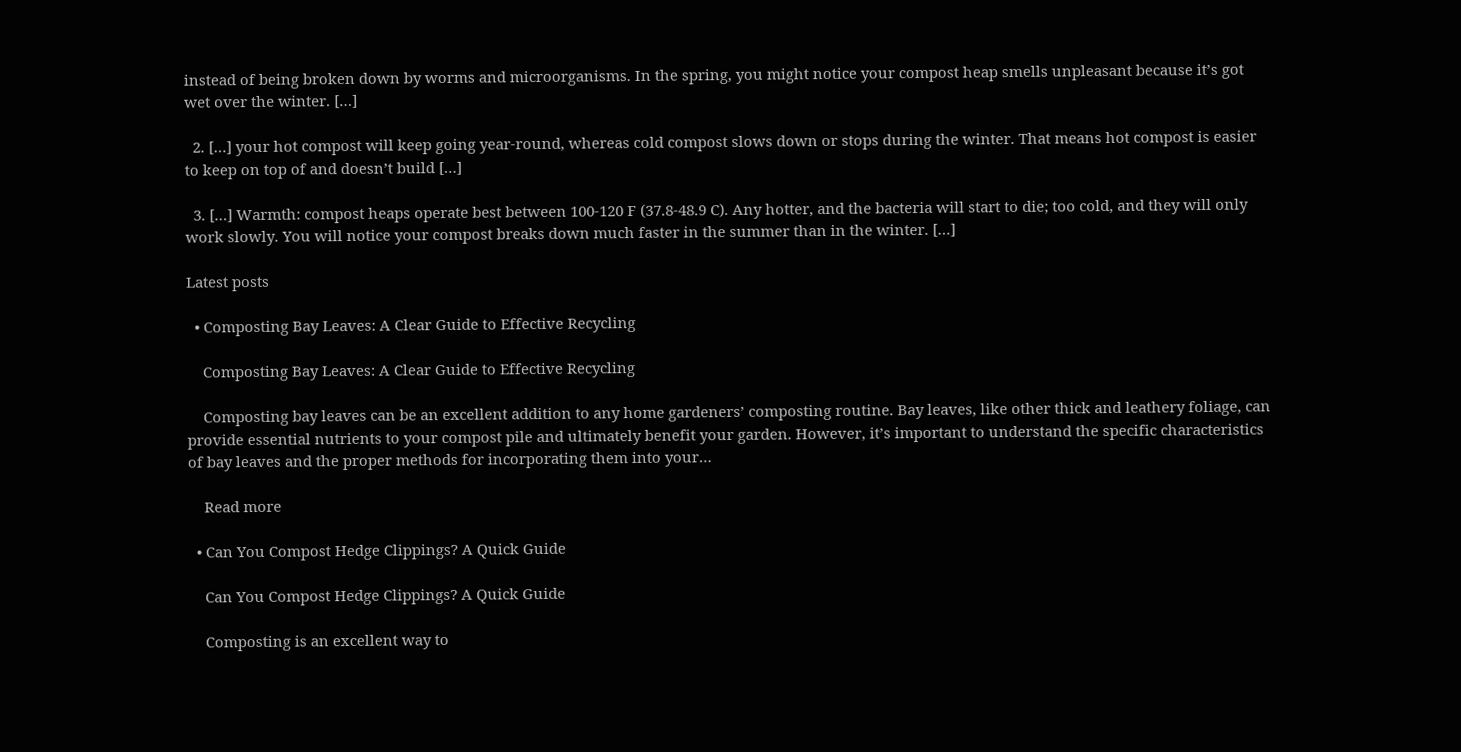instead of being broken down by worms and microorganisms. In the spring, you might notice your compost heap smells unpleasant because it’s got wet over the winter. […]

  2. […] your hot compost will keep going year-round, whereas cold compost slows down or stops during the winter. That means hot compost is easier to keep on top of and doesn’t build […]

  3. […] Warmth: compost heaps operate best between 100-120 F (37.8-48.9 C). Any hotter, and the bacteria will start to die; too cold, and they will only work slowly. You will notice your compost breaks down much faster in the summer than in the winter. […]

Latest posts

  • Composting Bay Leaves: A Clear Guide to Effective Recycling

    Composting Bay Leaves: A Clear Guide to Effective Recycling

    Composting bay leaves can be an excellent addition to any home gardeners’ composting routine. Bay leaves, like other thick and leathery foliage, can provide essential nutrients to your compost pile and ultimately benefit your garden. However, it’s important to understand the specific characteristics of bay leaves and the proper methods for incorporating them into your…

    Read more

  • Can You Compost Hedge Clippings? A Quick Guide

    Can You Compost Hedge Clippings? A Quick Guide

    Composting is an excellent way to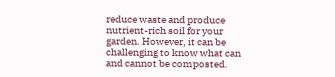reduce waste and produce nutrient-rich soil for your garden. However, it can be challenging to know what can and cannot be composted.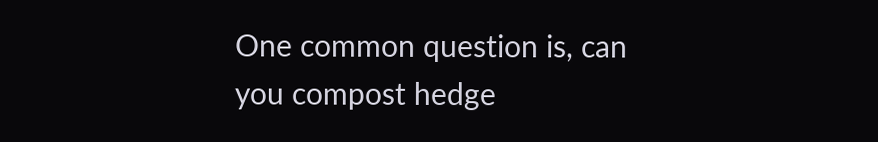One common question is, can you compost hedge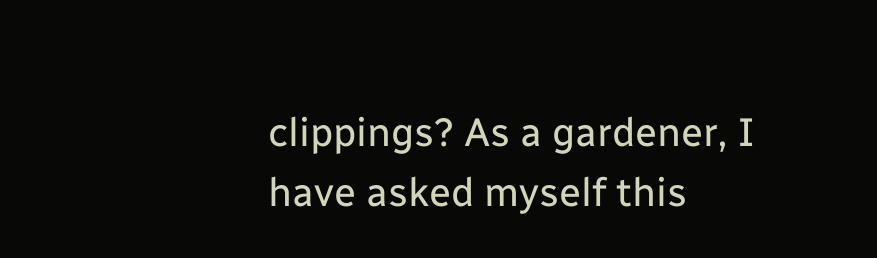clippings? As a gardener, I have asked myself this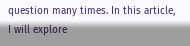question many times. In this article, I will explore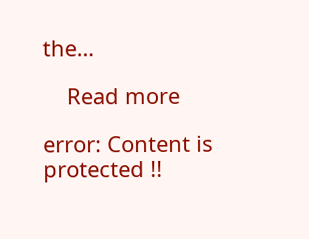the…

    Read more

error: Content is protected !!